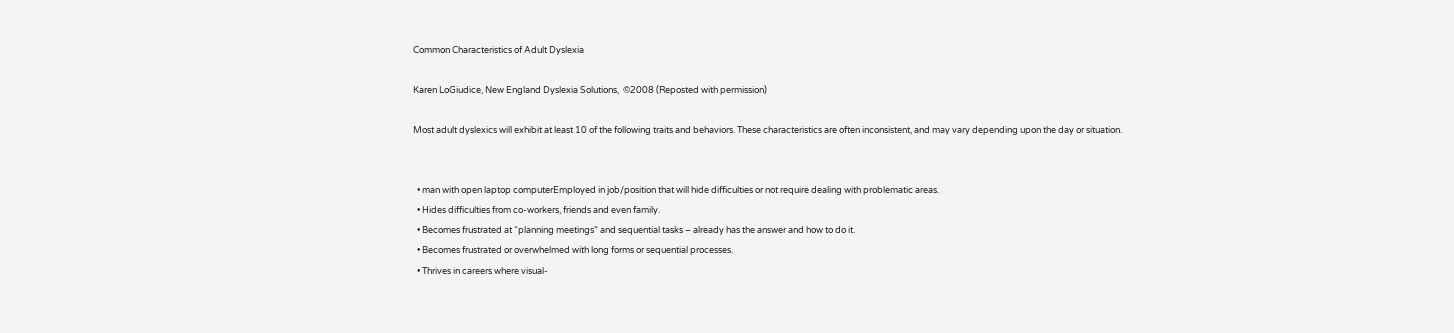Common Characteristics of Adult Dyslexia

Karen LoGiudice, New England Dyslexia Solutions,  ©2008 (Reposted with permission)

Most adult dyslexics will exhibit at least 10 of the following traits and behaviors. These characteristics are often inconsistent, and may vary depending upon the day or situation.


  • man with open laptop computerEmployed in job/position that will hide difficulties or not require dealing with problematic areas.
  • Hides difficulties from co-workers, friends and even family.
  • Becomes frustrated at “planning meetings” and sequential tasks – already has the answer and how to do it.
  • Becomes frustrated or overwhelmed with long forms or sequential processes.
  • Thrives in careers where visual-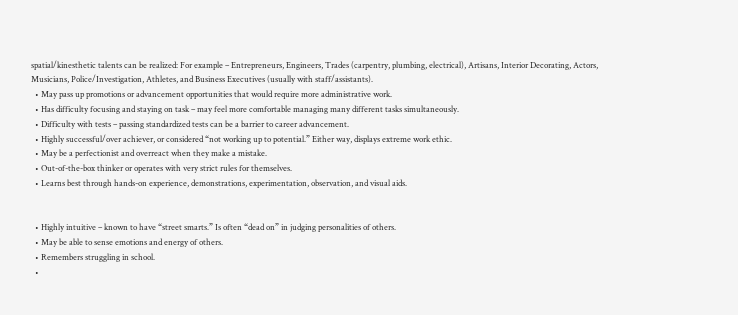spatial/kinesthetic talents can be realized: For example – Entrepreneurs, Engineers, Trades (carpentry, plumbing, electrical), Artisans, Interior Decorating, Actors, Musicians, Police/Investigation, Athletes, and Business Executives (usually with staff/assistants).
  • May pass up promotions or advancement opportunities that would require more administrative work.
  • Has difficulty focusing and staying on task – may feel more comfortable managing many different tasks simultaneously.
  • Difficulty with tests – passing standardized tests can be a barrier to career advancement.
  • Highly successful/over achiever, or considered “not working up to potential.” Either way, displays extreme work ethic.
  • May be a perfectionist and overreact when they make a mistake.
  • Out-of-the-box thinker or operates with very strict rules for themselves.
  • Learns best through hands-on experience, demonstrations, experimentation, observation, and visual aids.


  • Highly intuitive – known to have “street smarts.” Is often “dead on” in judging personalities of others.
  • May be able to sense emotions and energy of others.
  • Remembers struggling in school.
  •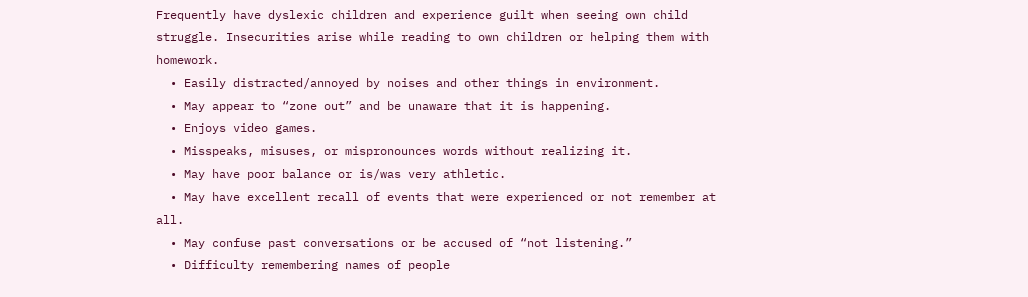Frequently have dyslexic children and experience guilt when seeing own child struggle. Insecurities arise while reading to own children or helping them with homework.
  • Easily distracted/annoyed by noises and other things in environment.
  • May appear to “zone out” and be unaware that it is happening.
  • Enjoys video games.
  • Misspeaks, misuses, or mispronounces words without realizing it.
  • May have poor balance or is/was very athletic.
  • May have excellent recall of events that were experienced or not remember at all.
  • May confuse past conversations or be accused of “not listening.”
  • Difficulty remembering names of people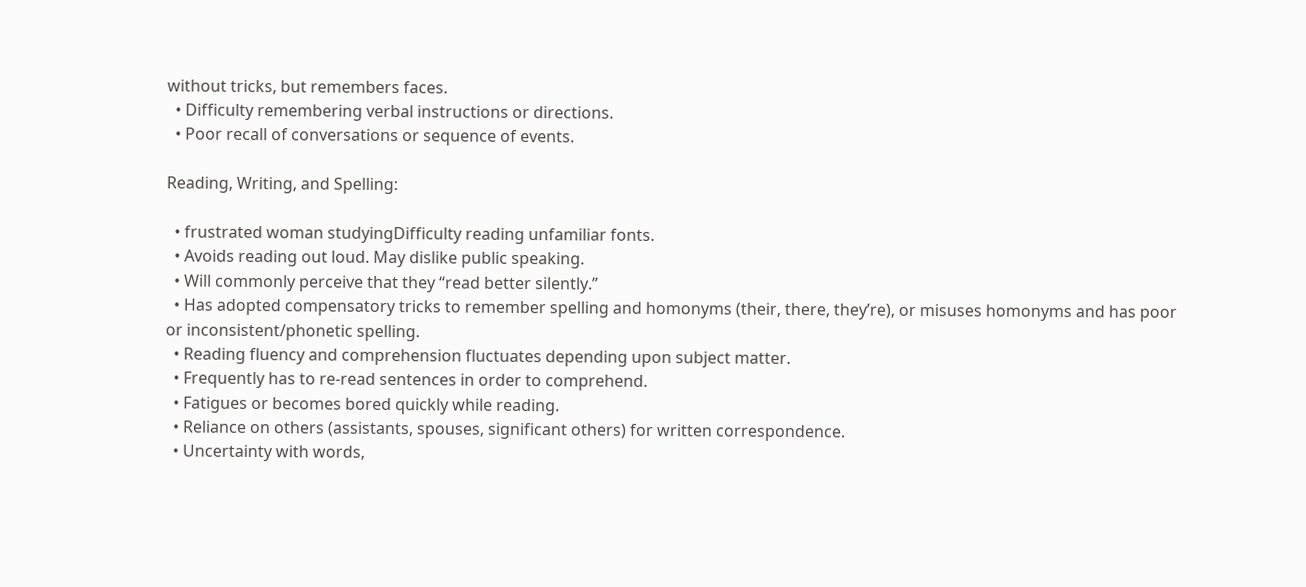without tricks, but remembers faces.
  • Difficulty remembering verbal instructions or directions.
  • Poor recall of conversations or sequence of events.

Reading, Writing, and Spelling:

  • frustrated woman studyingDifficulty reading unfamiliar fonts.
  • Avoids reading out loud. May dislike public speaking.
  • Will commonly perceive that they “read better silently.”
  • Has adopted compensatory tricks to remember spelling and homonyms (their, there, they’re), or misuses homonyms and has poor or inconsistent/phonetic spelling.
  • Reading fluency and comprehension fluctuates depending upon subject matter.
  • Frequently has to re-read sentences in order to comprehend.
  • Fatigues or becomes bored quickly while reading.
  • Reliance on others (assistants, spouses, significant others) for written correspondence.
  • Uncertainty with words,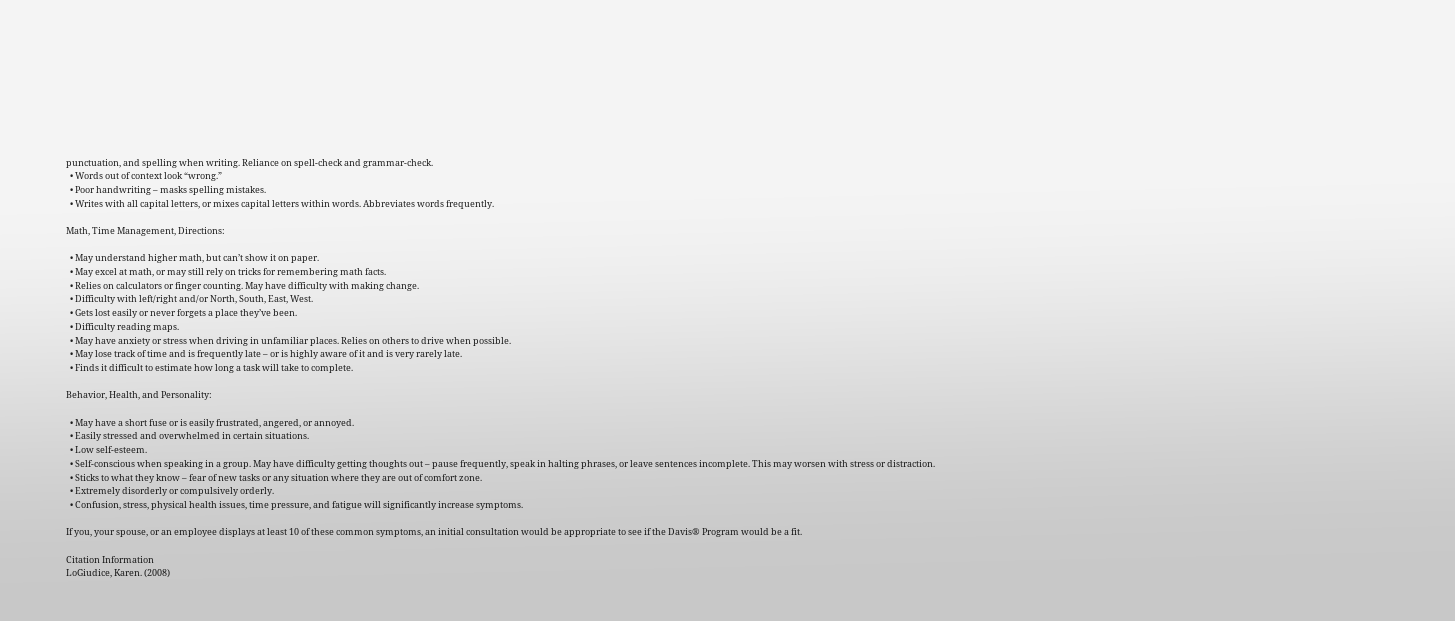punctuation, and spelling when writing. Reliance on spell-check and grammar-check.
  • Words out of context look “wrong.”
  • Poor handwriting – masks spelling mistakes.
  • Writes with all capital letters, or mixes capital letters within words. Abbreviates words frequently.

Math, Time Management, Directions:

  • May understand higher math, but can’t show it on paper.
  • May excel at math, or may still rely on tricks for remembering math facts.
  • Relies on calculators or finger counting. May have difficulty with making change.
  • Difficulty with left/right and/or North, South, East, West.
  • Gets lost easily or never forgets a place they’ve been.
  • Difficulty reading maps.
  • May have anxiety or stress when driving in unfamiliar places. Relies on others to drive when possible.
  • May lose track of time and is frequently late – or is highly aware of it and is very rarely late.
  • Finds it difficult to estimate how long a task will take to complete.

Behavior, Health, and Personality:

  • May have a short fuse or is easily frustrated, angered, or annoyed.
  • Easily stressed and overwhelmed in certain situations.
  • Low self-esteem.
  • Self-conscious when speaking in a group. May have difficulty getting thoughts out – pause frequently, speak in halting phrases, or leave sentences incomplete. This may worsen with stress or distraction.
  • Sticks to what they know – fear of new tasks or any situation where they are out of comfort zone.
  • Extremely disorderly or compulsively orderly.
  • Confusion, stress, physical health issues, time pressure, and fatigue will significantly increase symptoms.

If you, your spouse, or an employee displays at least 10 of these common symptoms, an initial consultation would be appropriate to see if the Davis® Program would be a fit.

Citation Information
LoGiudice, Karen. (2008)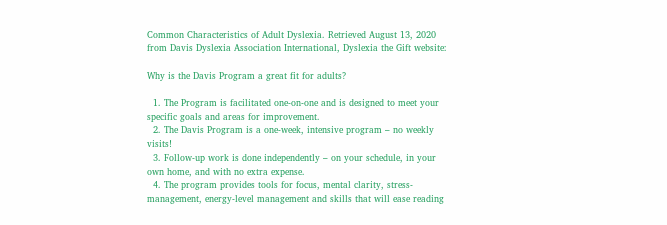Common Characteristics of Adult Dyslexia. Retrieved August 13, 2020 from Davis Dyslexia Association International, Dyslexia the Gift website:

Why is the Davis Program a great fit for adults?

  1. The Program is facilitated one-on-one and is designed to meet your specific goals and areas for improvement.
  2. The Davis Program is a one-week, intensive program – no weekly visits!
  3. Follow-up work is done independently – on your schedule, in your own home, and with no extra expense.
  4. The program provides tools for focus, mental clarity, stress-management, energy-level management and skills that will ease reading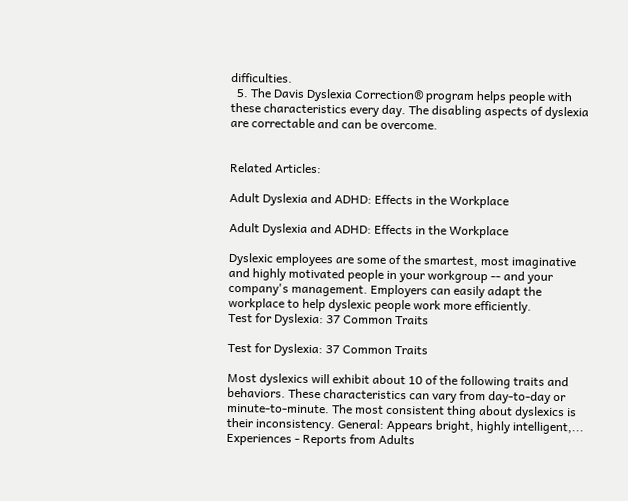difficulties.
  5. The Davis Dyslexia Correction® program helps people with these characteristics every day. The disabling aspects of dyslexia are correctable and can be overcome.


Related Articles:

Adult Dyslexia and ADHD: Effects in the Workplace

Adult Dyslexia and ADHD: Effects in the Workplace

Dyslexic employees are some of the smartest, most imaginative and highly motivated people in your workgroup -- and your company's management. Employers can easily adapt the workplace to help dyslexic people work more efficiently.
Test for Dyslexia: 37 Common Traits

Test for Dyslexia: 37 Common Traits

Most dyslexics will exhibit about 10 of the following traits and behaviors. These characteristics can vary from day-to-day or minute-to-minute. The most consistent thing about dyslexics is their inconsistency. General: Appears bright, highly intelligent,...
Experiences - Reports from Adults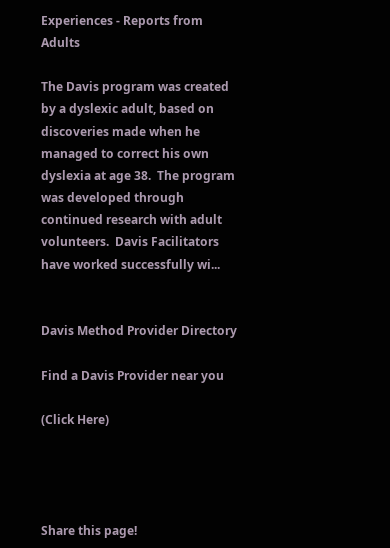Experiences - Reports from Adults

The Davis program was created by a dyslexic adult, based on discoveries made when he managed to correct his own dyslexia at age 38.  The program was developed through continued research with adult volunteers.  Davis Facilitators have worked successfully wi...


Davis Method Provider Directory

Find a Davis Provider near you

(Click Here)




Share this page!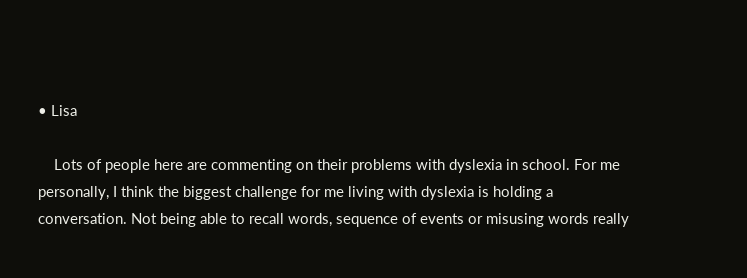• Lisa

    Lots of people here are commenting on their problems with dyslexia in school. For me personally, I think the biggest challenge for me living with dyslexia is holding a conversation. Not being able to recall words, sequence of events or misusing words really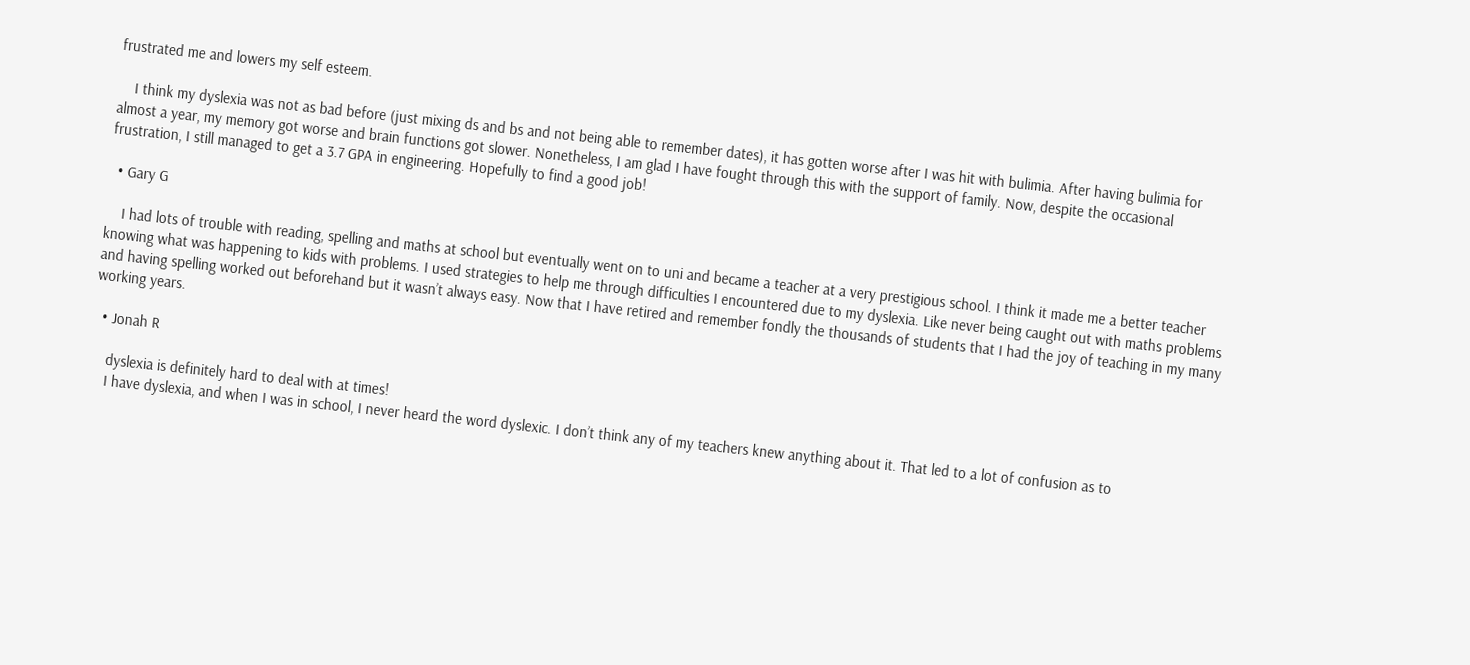frustrated me and lowers my self esteem.

    I think my dyslexia was not as bad before (just mixing ds and bs and not being able to remember dates), it has gotten worse after I was hit with bulimia. After having bulimia for almost a year, my memory got worse and brain functions got slower. Nonetheless, I am glad I have fought through this with the support of family. Now, despite the occasional frustration, I still managed to get a 3.7 GPA in engineering. Hopefully to find a good job!

  • Gary G

    I had lots of trouble with reading, spelling and maths at school but eventually went on to uni and became a teacher at a very prestigious school. I think it made me a better teacher knowing what was happening to kids with problems. I used strategies to help me through difficulties I encountered due to my dyslexia. Like never being caught out with maths problems and having spelling worked out beforehand but it wasn’t always easy. Now that I have retired and remember fondly the thousands of students that I had the joy of teaching in my many working years.

  • Jonah R

    dyslexia is definitely hard to deal with at times!
    I have dyslexia, and when I was in school, I never heard the word dyslexic. I don’t think any of my teachers knew anything about it. That led to a lot of confusion as to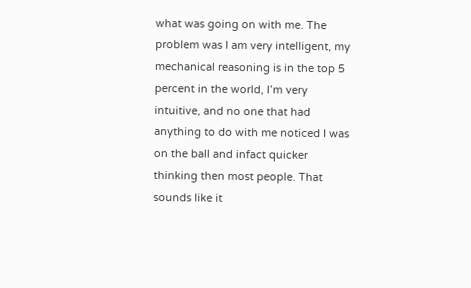what was going on with me. The problem was I am very intelligent, my mechanical reasoning is in the top 5 percent in the world, I’m very intuitive, and no one that had anything to do with me noticed I was on the ball and infact quicker thinking then most people. That sounds like it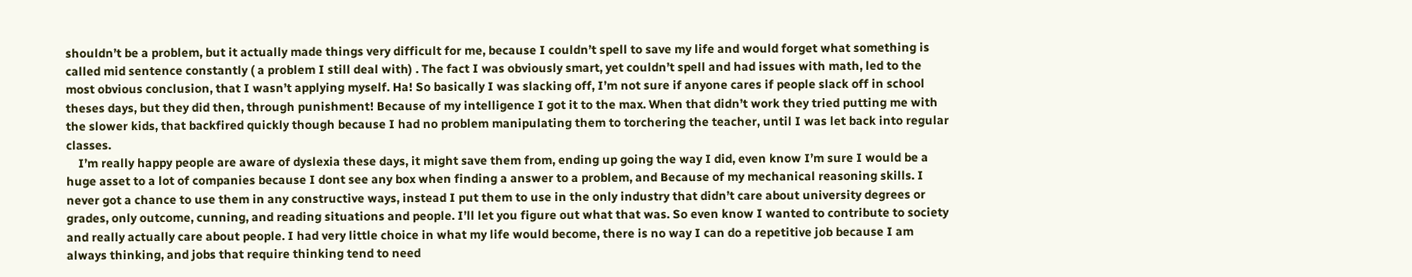shouldn’t be a problem, but it actually made things very difficult for me, because I couldn’t spell to save my life and would forget what something is called mid sentence constantly ( a problem I still deal with) . The fact I was obviously smart, yet couldn’t spell and had issues with math, led to the most obvious conclusion, that I wasn’t applying myself. Ha! So basically I was slacking off, I’m not sure if anyone cares if people slack off in school theses days, but they did then, through punishment! Because of my intelligence I got it to the max. When that didn’t work they tried putting me with the slower kids, that backfired quickly though because I had no problem manipulating them to torchering the teacher, until I was let back into regular classes.
    I’m really happy people are aware of dyslexia these days, it might save them from, ending up going the way I did, even know I’m sure I would be a huge asset to a lot of companies because I dont see any box when finding a answer to a problem, and Because of my mechanical reasoning skills. I never got a chance to use them in any constructive ways, instead I put them to use in the only industry that didn’t care about university degrees or grades, only outcome, cunning, and reading situations and people. I’ll let you figure out what that was. So even know I wanted to contribute to society and really actually care about people. I had very little choice in what my life would become, there is no way I can do a repetitive job because I am always thinking, and jobs that require thinking tend to need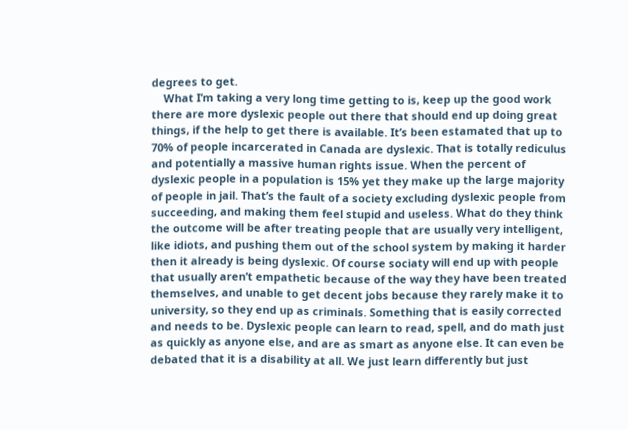degrees to get.
    What I’m taking a very long time getting to is, keep up the good work there are more dyslexic people out there that should end up doing great things, if the help to get there is available. It’s been estamated that up to 70% of people incarcerated in Canada are dyslexic. That is totally rediculus and potentially a massive human rights issue. When the percent of dyslexic people in a population is 15% yet they make up the large majority of people in jail. That’s the fault of a society excluding dyslexic people from succeeding, and making them feel stupid and useless. What do they think the outcome will be after treating people that are usually very intelligent, like idiots, and pushing them out of the school system by making it harder then it already is being dyslexic. Of course sociaty will end up with people that usually aren’t empathetic because of the way they have been treated themselves, and unable to get decent jobs because they rarely make it to university, so they end up as criminals. Something that is easily corrected and needs to be. Dyslexic people can learn to read, spell, and do math just as quickly as anyone else, and are as smart as anyone else. It can even be debated that it is a disability at all. We just learn differently but just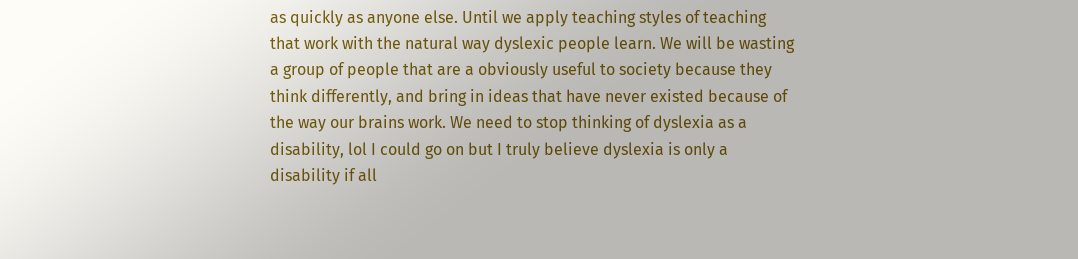as quickly as anyone else. Until we apply teaching styles of teaching that work with the natural way dyslexic people learn. We will be wasting a group of people that are a obviously useful to society because they think differently, and bring in ideas that have never existed because of the way our brains work. We need to stop thinking of dyslexia as a disability, lol I could go on but I truly believe dyslexia is only a disability if all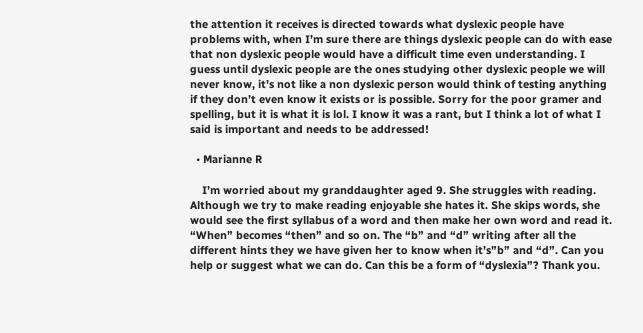the attention it receives is directed towards what dyslexic people have problems with, when I’m sure there are things dyslexic people can do with ease that non dyslexic people would have a difficult time even understanding. I guess until dyslexic people are the ones studying other dyslexic people we will never know, it’s not like a non dyslexic person would think of testing anything if they don’t even know it exists or is possible. Sorry for the poor gramer and spelling, but it is what it is lol. I know it was a rant, but I think a lot of what I said is important and needs to be addressed!

  • Marianne R

    I’m worried about my granddaughter aged 9. She struggles with reading. Although we try to make reading enjoyable she hates it. She skips words, she would see the first syllabus of a word and then make her own word and read it. “When” becomes “then” and so on. The “b” and “d” writing after all the different hints they we have given her to know when it’s”b” and “d”. Can you help or suggest what we can do. Can this be a form of “dyslexia”? Thank you.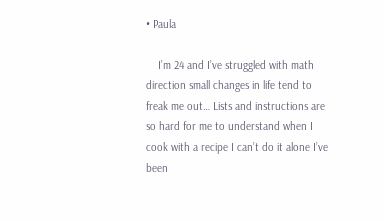• Paula

    I’m 24 and I’ve struggled with math direction small changes in life tend to freak me out… Lists and instructions are so hard for me to understand when I cook with a recipe I can’t do it alone I’ve been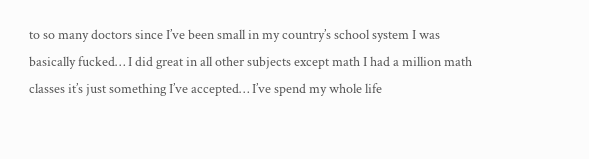to so many doctors since I’ve been small in my country’s school system I was basically fucked… I did great in all other subjects except math I had a million math classes it’s just something I’ve accepted… I’ve spend my whole life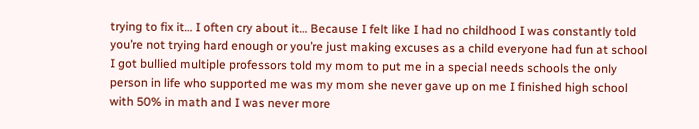trying to fix it… I often cry about it… Because I felt like I had no childhood I was constantly told you’re not trying hard enough or you’re just making excuses as a child everyone had fun at school I got bullied multiple professors told my mom to put me in a special needs schools the only person in life who supported me was my mom she never gave up on me I finished high school with 50% in math and I was never more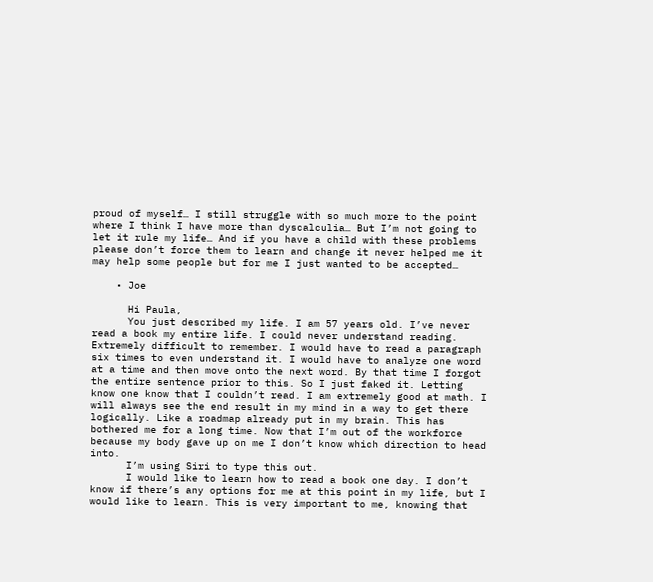proud of myself… I still struggle with so much more to the point where I think I have more than dyscalculia… But I’m not going to let it rule my life… And if you have a child with these problems please don’t force them to learn and change it never helped me it may help some people but for me I just wanted to be accepted…

    • Joe

      Hi Paula,
      You just described my life. I am 57 years old. I’ve never read a book my entire life. I could never understand reading. Extremely difficult to remember. I would have to read a paragraph six times to even understand it. I would have to analyze one word at a time and then move onto the next word. By that time I forgot the entire sentence prior to this. So I just faked it. Letting know one know that I couldn’t read. I am extremely good at math. I will always see the end result in my mind in a way to get there logically. Like a roadmap already put in my brain. This has bothered me for a long time. Now that I’m out of the workforce because my body gave up on me I don’t know which direction to head into.
      I’m using Siri to type this out.
      I would like to learn how to read a book one day. I don’t know if there’s any options for me at this point in my life, but I would like to learn. This is very important to me, knowing that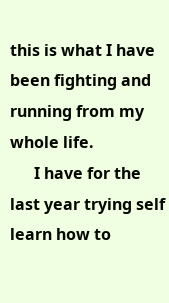this is what I have been fighting and running from my whole life.
      I have for the last year trying self learn how to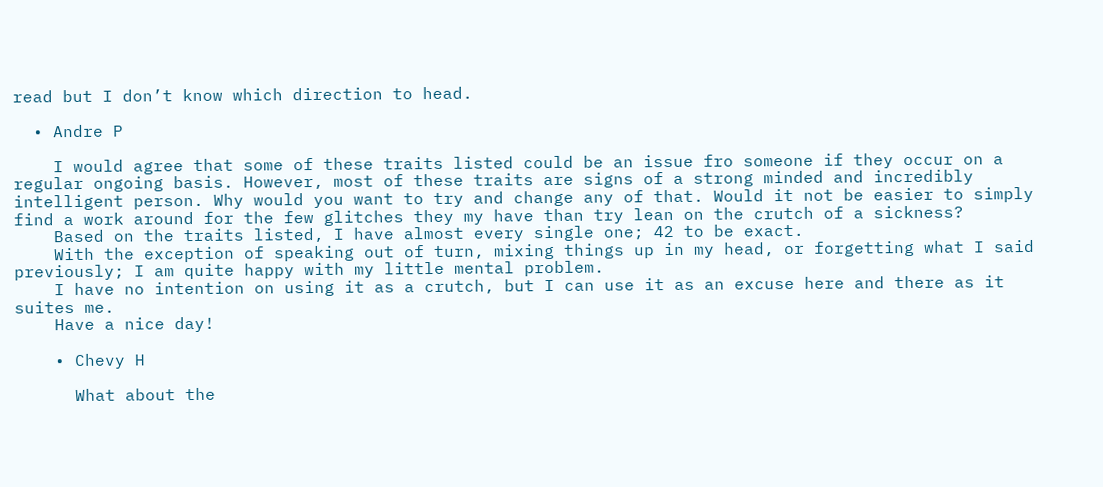read but I don’t know which direction to head.

  • Andre P

    I would agree that some of these traits listed could be an issue fro someone if they occur on a regular ongoing basis. However, most of these traits are signs of a strong minded and incredibly intelligent person. Why would you want to try and change any of that. Would it not be easier to simply find a work around for the few glitches they my have than try lean on the crutch of a sickness?
    Based on the traits listed, I have almost every single one; 42 to be exact.
    With the exception of speaking out of turn, mixing things up in my head, or forgetting what I said previously; I am quite happy with my little mental problem.
    I have no intention on using it as a crutch, but I can use it as an excuse here and there as it suites me.
    Have a nice day!

    • Chevy H

      What about the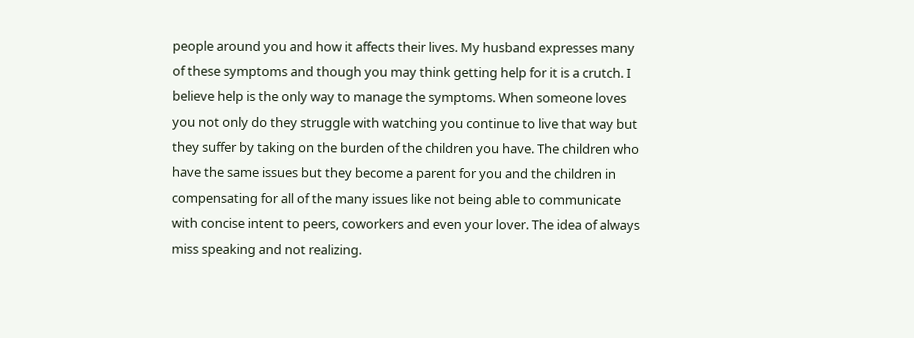people around you and how it affects their lives. My husband expresses many of these symptoms and though you may think getting help for it is a crutch. I believe help is the only way to manage the symptoms. When someone loves you not only do they struggle with watching you continue to live that way but they suffer by taking on the burden of the children you have. The children who have the same issues but they become a parent for you and the children in compensating for all of the many issues like not being able to communicate with concise intent to peers, coworkers and even your lover. The idea of always miss speaking and not realizing.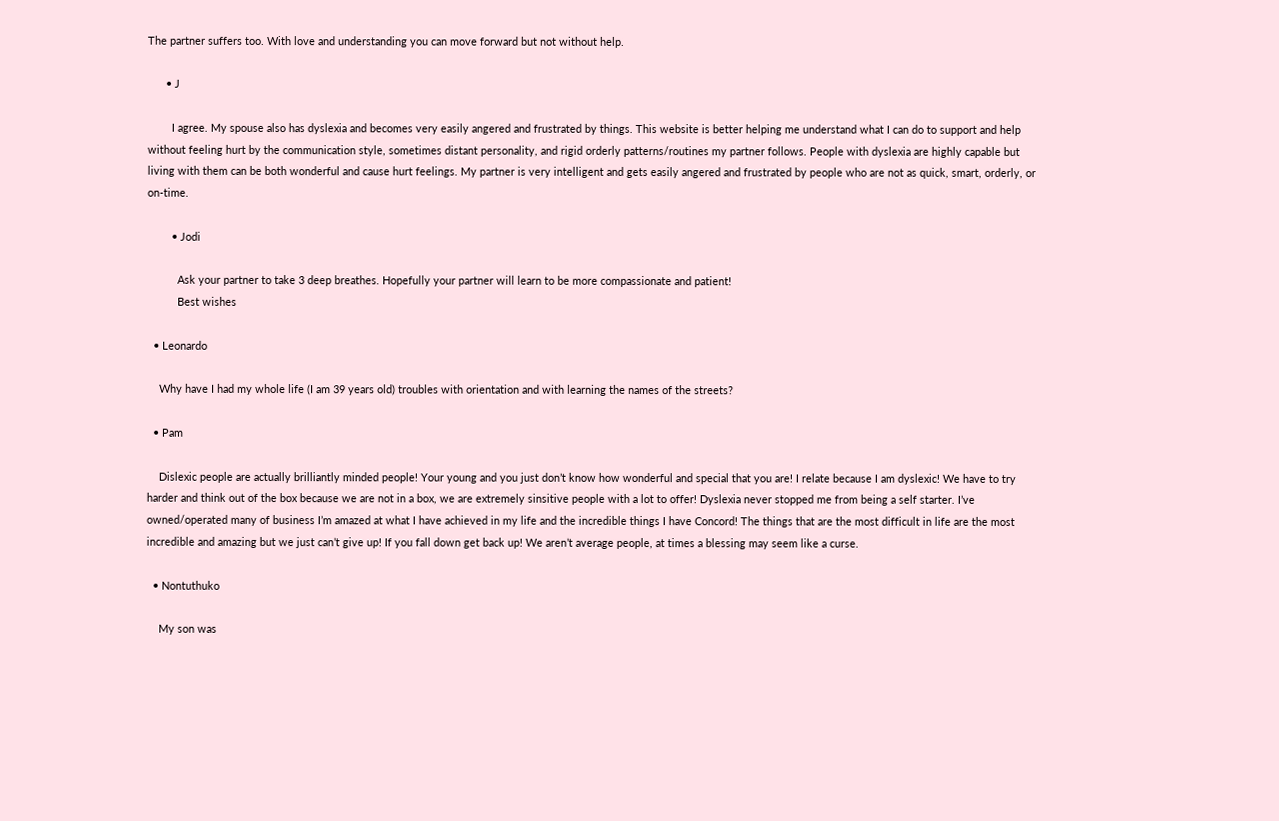The partner suffers too. With love and understanding you can move forward but not without help.

      • J

        I agree. My spouse also has dyslexia and becomes very easily angered and frustrated by things. This website is better helping me understand what I can do to support and help without feeling hurt by the communication style, sometimes distant personality, and rigid orderly patterns/routines my partner follows. People with dyslexia are highly capable but living with them can be both wonderful and cause hurt feelings. My partner is very intelligent and gets easily angered and frustrated by people who are not as quick, smart, orderly, or on-time.

        • Jodi

          Ask your partner to take 3 deep breathes. Hopefully your partner will learn to be more compassionate and patient!
          Best wishes

  • Leonardo

    Why have I had my whole life (I am 39 years old) troubles with orientation and with learning the names of the streets?

  • Pam

    Dislexic people are actually brilliantly minded people! Your young and you just don’t know how wonderful and special that you are! I relate because I am dyslexic! We have to try harder and think out of the box because we are not in a box, we are extremely sinsitive people with a lot to offer! Dyslexia never stopped me from being a self starter. I’ve owned/operated many of business I’m amazed at what I have achieved in my life and the incredible things I have Concord! The things that are the most difficult in life are the most incredible and amazing but we just can’t give up! If you fall down get back up! We aren’t average people, at times a blessing may seem like a curse.

  • Nontuthuko

    My son was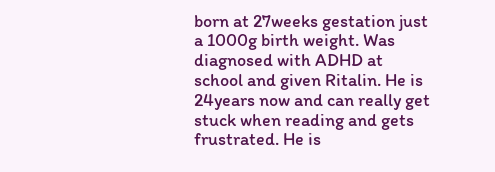born at 27weeks gestation just a 1000g birth weight. Was diagnosed with ADHD at school and given Ritalin. He is 24years now and can really get stuck when reading and gets frustrated. He is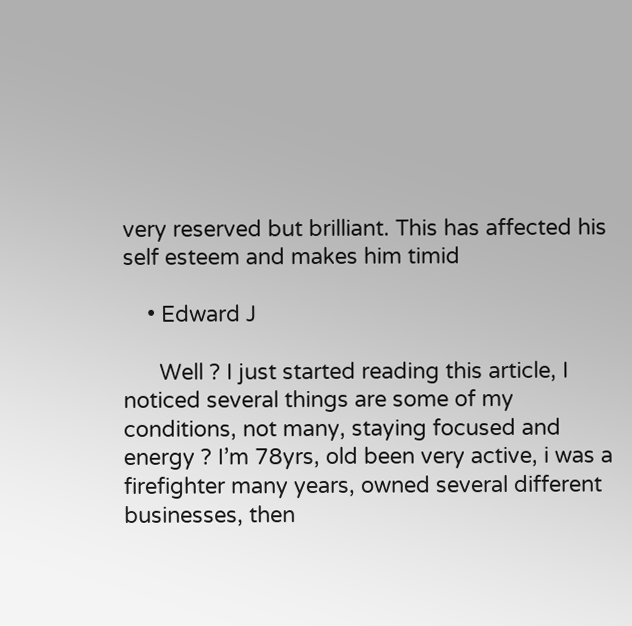very reserved but brilliant. This has affected his self esteem and makes him timid

    • Edward J

      Well ? I just started reading this article, I noticed several things are some of my conditions, not many, staying focused and energy ? I’m 78yrs, old been very active, i was a firefighter many years, owned several different businesses, then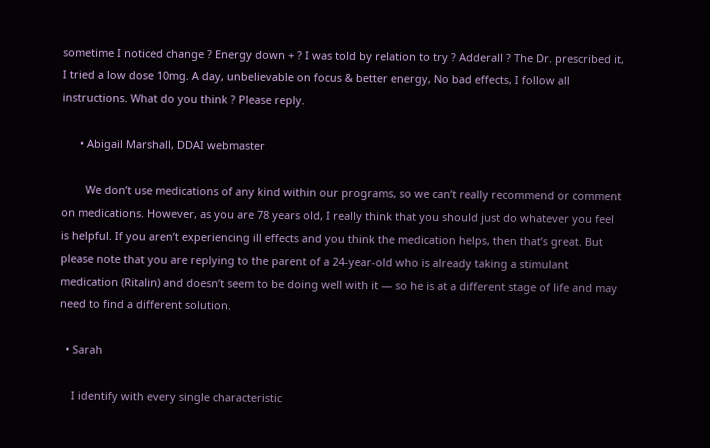sometime I noticed change ? Energy down + ? I was told by relation to try ? Adderall ? The Dr. prescribed it, I tried a low dose 10mg. A day, unbelievable on focus & better energy, No bad effects, I follow all instructions. What do you think ? Please reply.

      • Abigail Marshall, DDAI webmaster

        We don’t use medications of any kind within our programs, so we can’t really recommend or comment on medications. However, as you are 78 years old, I really think that you should just do whatever you feel is helpful. If you aren’t experiencing ill effects and you think the medication helps, then that’s great. But please note that you are replying to the parent of a 24-year-old who is already taking a stimulant medication (Ritalin) and doesn’t seem to be doing well with it — so he is at a different stage of life and may need to find a different solution.

  • Sarah

    I identify with every single characteristic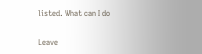listed. What can I do

Leave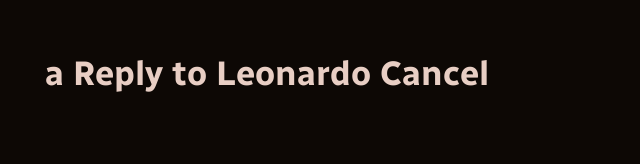a Reply to Leonardo Cancel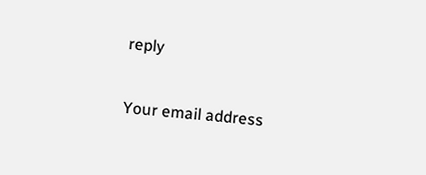reply

Your email address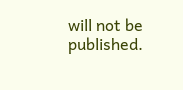will not be published.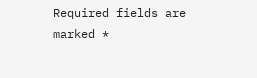Required fields are marked *